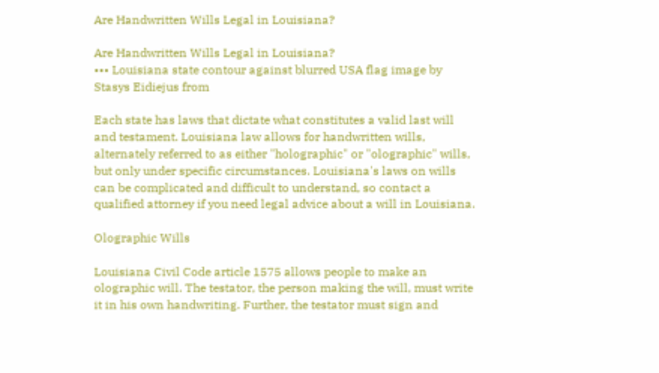Are Handwritten Wills Legal in Louisiana?

Are Handwritten Wills Legal in Louisiana?
••• Louisiana state contour against blurred USA flag image by Stasys Eidiejus from

Each state has laws that dictate what constitutes a valid last will and testament. Louisiana law allows for handwritten wills, alternately referred to as either "holographic" or "olographic" wills, but only under specific circumstances. Louisiana's laws on wills can be complicated and difficult to understand, so contact a qualified attorney if you need legal advice about a will in Louisiana.

Olographic Wills

Louisiana Civil Code article 1575 allows people to make an olographic will. The testator, the person making the will, must write it in his own handwriting. Further, the testator must sign and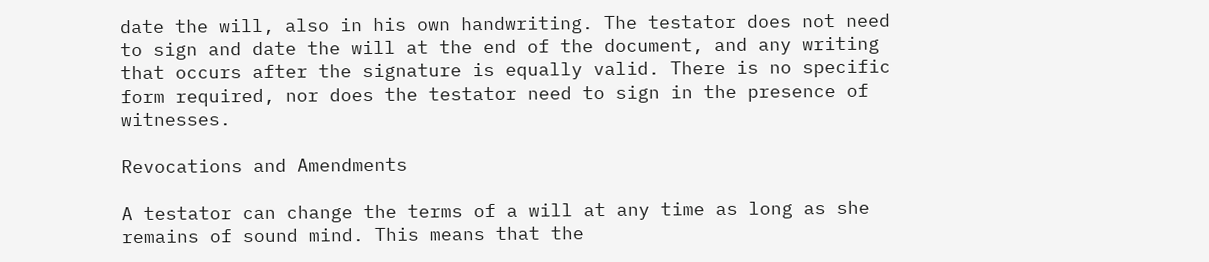date the will, also in his own handwriting. The testator does not need to sign and date the will at the end of the document, and any writing that occurs after the signature is equally valid. There is no specific form required, nor does the testator need to sign in the presence of witnesses.

Revocations and Amendments

A testator can change the terms of a will at any time as long as she remains of sound mind. This means that the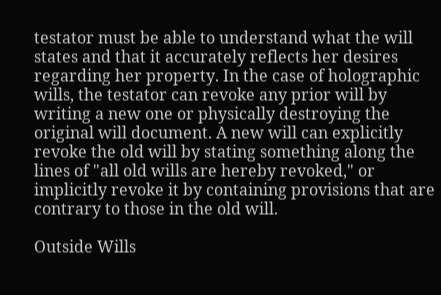testator must be able to understand what the will states and that it accurately reflects her desires regarding her property. In the case of holographic wills, the testator can revoke any prior will by writing a new one or physically destroying the original will document. A new will can explicitly revoke the old will by stating something along the lines of "all old wills are hereby revoked," or implicitly revoke it by containing provisions that are contrary to those in the old will.

Outside Wills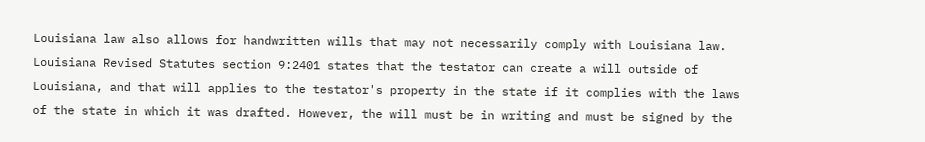Louisiana law also allows for handwritten wills that may not necessarily comply with Louisiana law. Louisiana Revised Statutes section 9:2401 states that the testator can create a will outside of Louisiana, and that will applies to the testator's property in the state if it complies with the laws of the state in which it was drafted. However, the will must be in writing and must be signed by the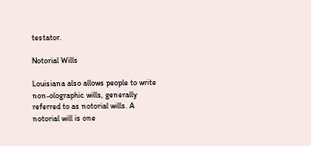testator.

Notorial Wills

Louisiana also allows people to write non-olographic wills, generally referred to as notorial wills. A notorial will is one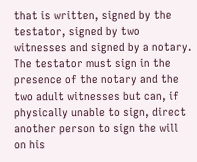that is written, signed by the testator, signed by two witnesses and signed by a notary. The testator must sign in the presence of the notary and the two adult witnesses but can, if physically unable to sign, direct another person to sign the will on his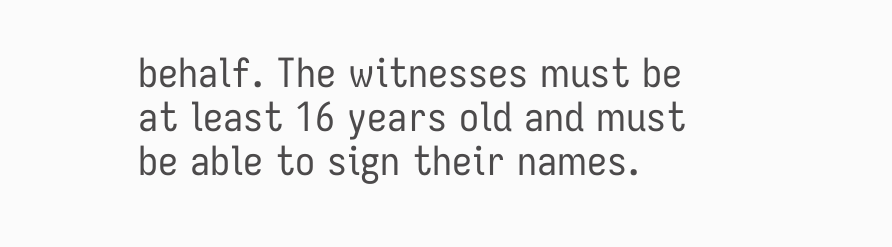behalf. The witnesses must be at least 16 years old and must be able to sign their names.